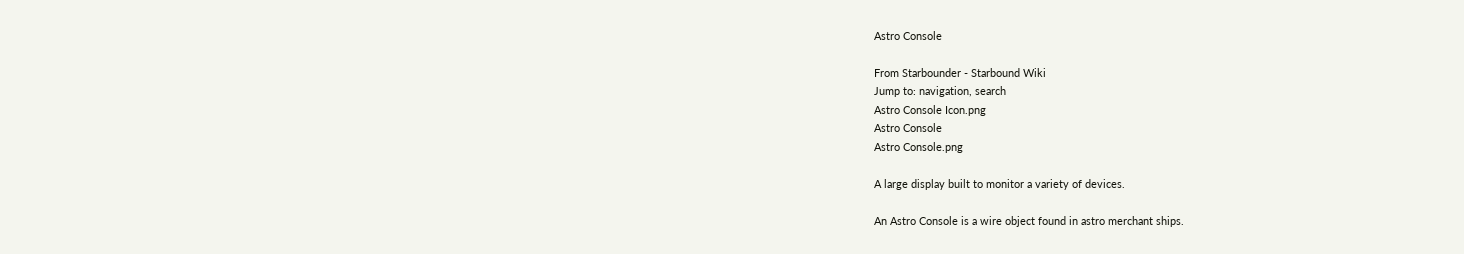Astro Console

From Starbounder - Starbound Wiki
Jump to: navigation, search
Astro Console Icon.png
Astro Console
Astro Console.png

A large display built to monitor a variety of devices.

An Astro Console is a wire object found in astro merchant ships.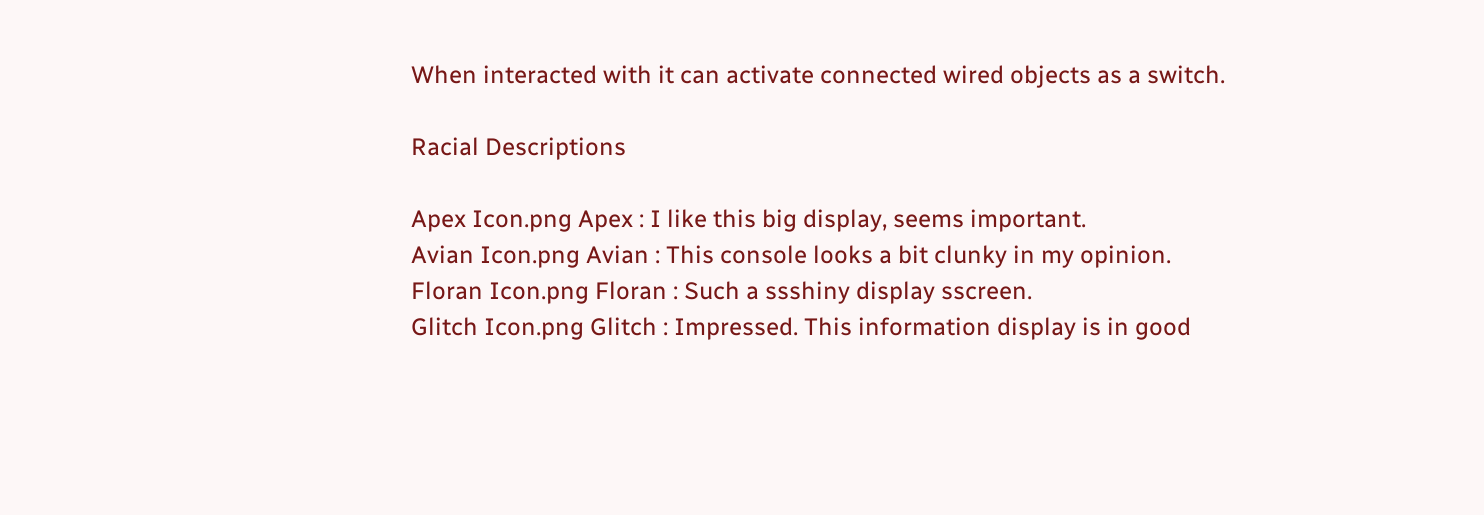When interacted with it can activate connected wired objects as a switch.

Racial Descriptions

Apex Icon.png Apex : I like this big display, seems important.
Avian Icon.png Avian : This console looks a bit clunky in my opinion.
Floran Icon.png Floran : Such a ssshiny display sscreen.
Glitch Icon.png Glitch : Impressed. This information display is in good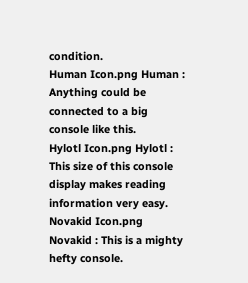condition.
Human Icon.png Human : Anything could be connected to a big console like this.
Hylotl Icon.png Hylotl : This size of this console display makes reading information very easy.
Novakid Icon.png Novakid : This is a mighty hefty console.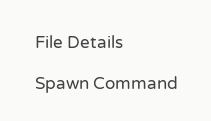File Details

Spawn Command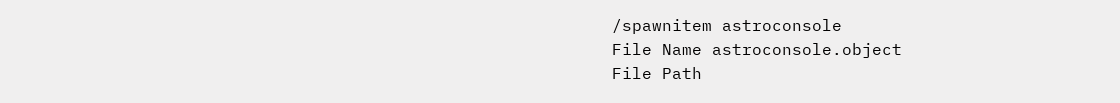/spawnitem astroconsole
File Name astroconsole.object
File Path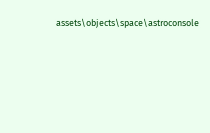assets\objects\space\astroconsole